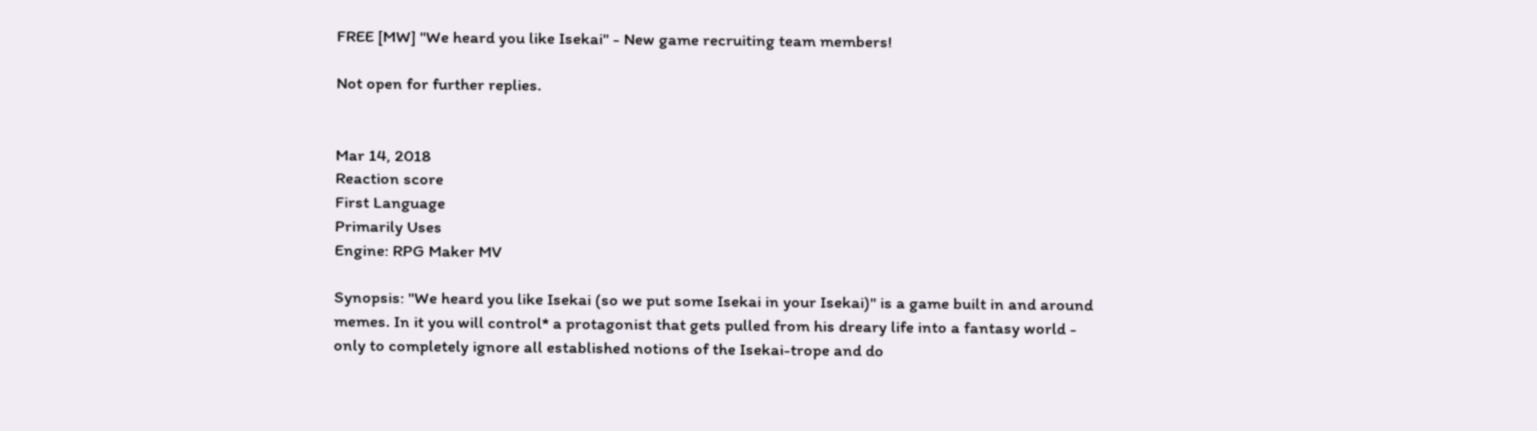FREE [MW] "We heard you like Isekai" - New game recruiting team members!

Not open for further replies.


Mar 14, 2018
Reaction score
First Language
Primarily Uses
Engine: RPG Maker MV

Synopsis: "We heard you like Isekai (so we put some Isekai in your Isekai)" is a game built in and around memes. In it you will control* a protagonist that gets pulled from his dreary life into a fantasy world - only to completely ignore all established notions of the Isekai-trope and do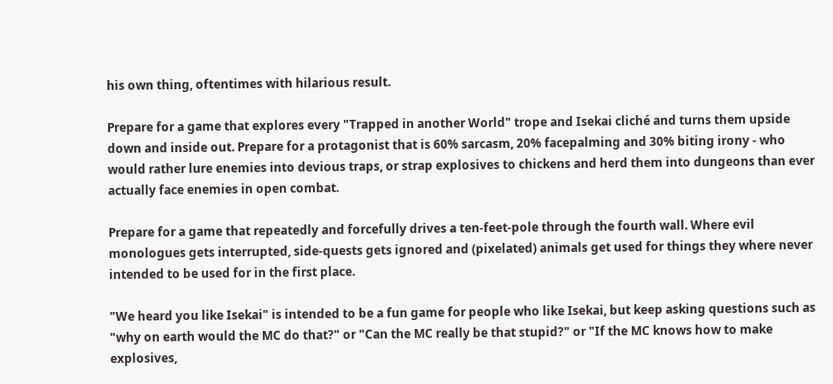his own thing, oftentimes with hilarious result.

Prepare for a game that explores every "Trapped in another World" trope and Isekai cliché and turns them upside down and inside out. Prepare for a protagonist that is 60% sarcasm, 20% facepalming and 30% biting irony - who would rather lure enemies into devious traps, or strap explosives to chickens and herd them into dungeons than ever actually face enemies in open combat.

Prepare for a game that repeatedly and forcefully drives a ten-feet-pole through the fourth wall. Where evil monologues gets interrupted, side-quests gets ignored and (pixelated) animals get used for things they where never intended to be used for in the first place.

"We heard you like Isekai" is intended to be a fun game for people who like Isekai, but keep asking questions such as "why on earth would the MC do that?" or "Can the MC really be that stupid?" or "If the MC knows how to make explosives,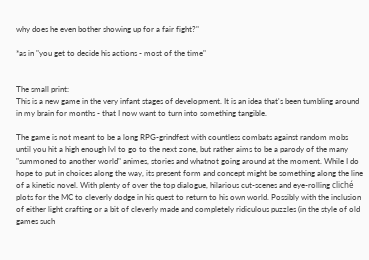why does he even bother showing up for a fair fight?"

*as in "you get to decide his actions - most of the time"


The small print:
This is a new game in the very infant stages of development. It is an idea that's been tumbling around in my brain for months - that I now want to turn into something tangible.

The game is not meant to be a long RPG-grindfest with countless combats against random mobs until you hit a high enough lvl to go to the next zone, but rather aims to be a parody of the many "summoned to another world" animes, stories and whatnot going around at the moment. While I do hope to put in choices along the way, its present form and concept might be something along the line of a kinetic novel. With plenty of over the top dialogue, hilarious cut-scenes and eye-rolling cliché plots for the MC to cleverly dodge in his quest to return to his own world. Possibly with the inclusion of either light crafting or a bit of cleverly made and completely ridiculous puzzles (in the style of old games such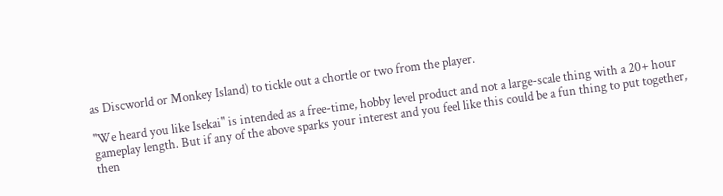as Discworld or Monkey Island) to tickle out a chortle or two from the player.

"We heard you like Isekai" is intended as a free-time, hobby level product and not a large-scale thing with a 20+ hour gameplay length. But if any of the above sparks your interest and you feel like this could be a fun thing to put together, then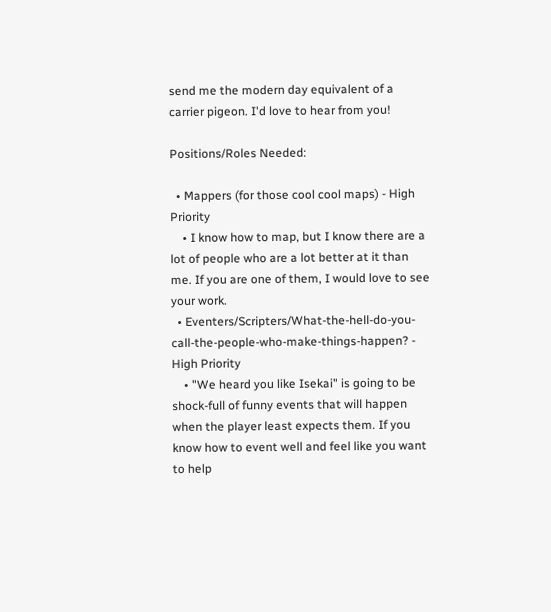send me the modern day equivalent of a carrier pigeon. I'd love to hear from you!

Positions/Roles Needed:

  • Mappers (for those cool cool maps) - High Priority
    • I know how to map, but I know there are a lot of people who are a lot better at it than me. If you are one of them, I would love to see your work.
  • Eventers/Scripters/What-the-hell-do-you-call-the-people-who-make-things-happen? - High Priority
    • "We heard you like Isekai" is going to be shock-full of funny events that will happen when the player least expects them. If you know how to event well and feel like you want to help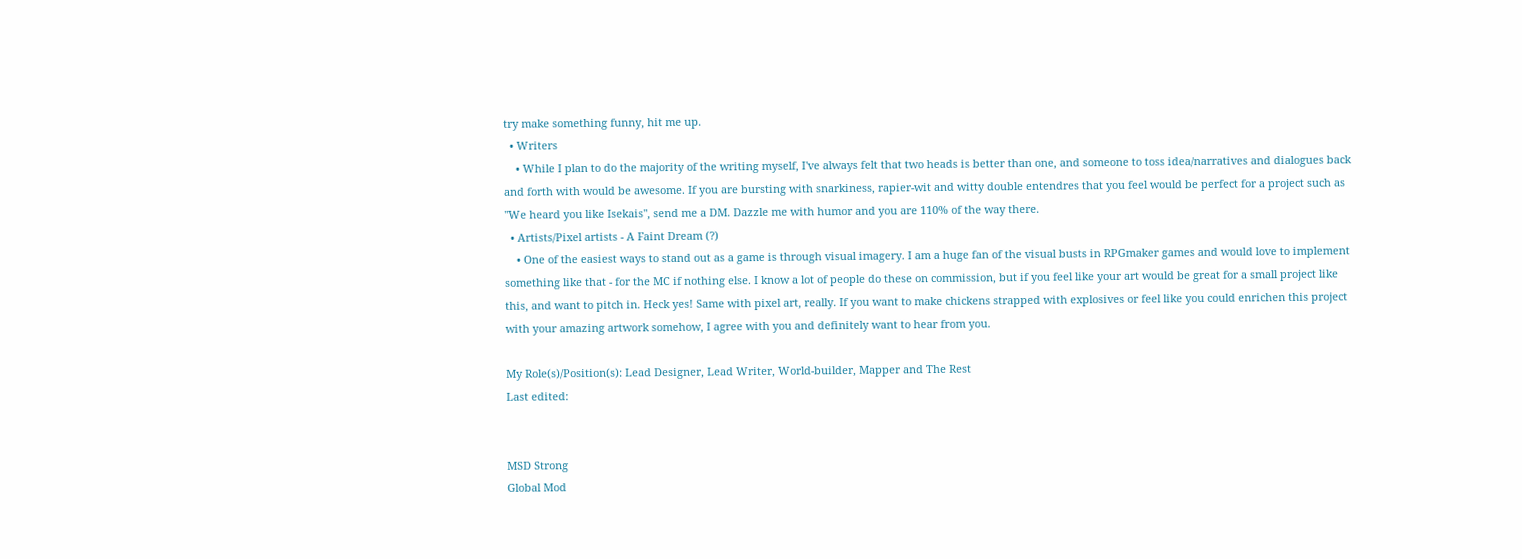try make something funny, hit me up.
  • Writers
    • While I plan to do the majority of the writing myself, I've always felt that two heads is better than one, and someone to toss idea/narratives and dialogues back and forth with would be awesome. If you are bursting with snarkiness, rapier-wit and witty double entendres that you feel would be perfect for a project such as "We heard you like Isekais", send me a DM. Dazzle me with humor and you are 110% of the way there.
  • Artists/Pixel artists - A Faint Dream (?)
    • One of the easiest ways to stand out as a game is through visual imagery. I am a huge fan of the visual busts in RPGmaker games and would love to implement something like that - for the MC if nothing else. I know a lot of people do these on commission, but if you feel like your art would be great for a small project like this, and want to pitch in. Heck yes! Same with pixel art, really. If you want to make chickens strapped with explosives or feel like you could enrichen this project with your amazing artwork somehow, I agree with you and definitely want to hear from you.

My Role(s)/Position(s): Lead Designer, Lead Writer, World-builder, Mapper and The Rest
Last edited:


MSD Strong
Global Mod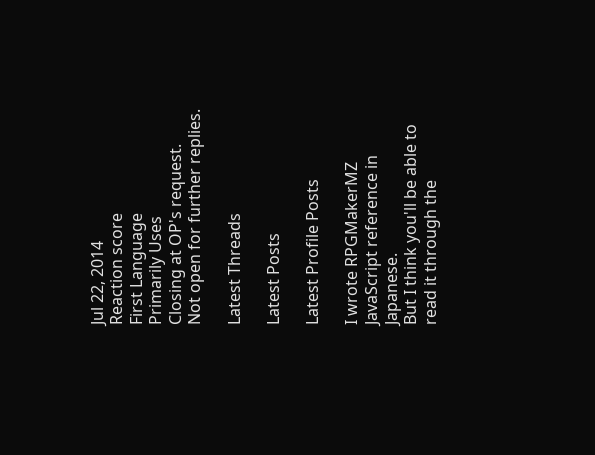Jul 22, 2014
Reaction score
First Language
Primarily Uses
Closing at OP's request.
Not open for further replies.

Latest Threads

Latest Posts

Latest Profile Posts

I wrote RPGMakerMZ JavaScript reference in Japanese.
But I think you'll be able to read it through the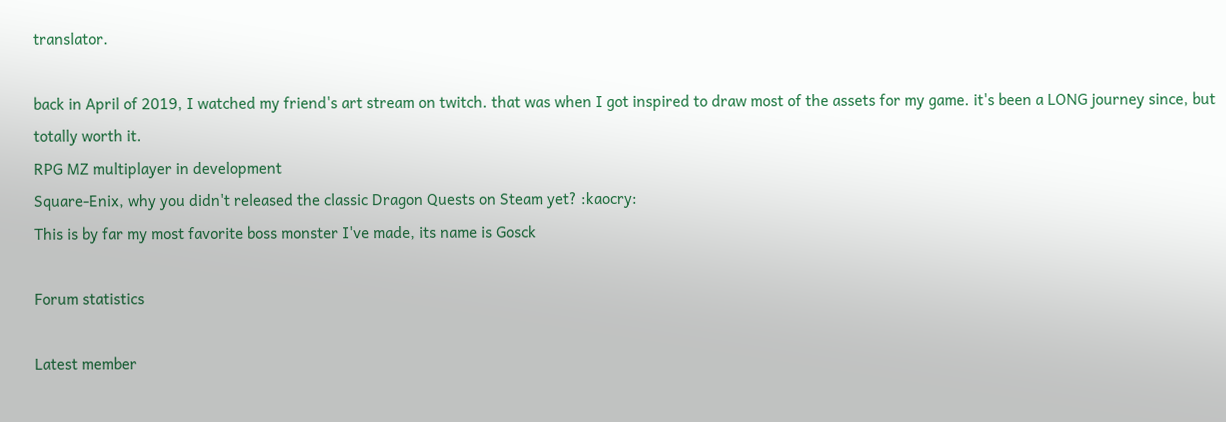translator.

back in April of 2019, I watched my friend's art stream on twitch. that was when I got inspired to draw most of the assets for my game. it's been a LONG journey since, but totally worth it.
RPG MZ multiplayer in development
Square-Enix, why you didn't released the classic Dragon Quests on Steam yet? :kaocry:
This is by far my most favorite boss monster I've made, its name is Gosck

Forum statistics

Latest member